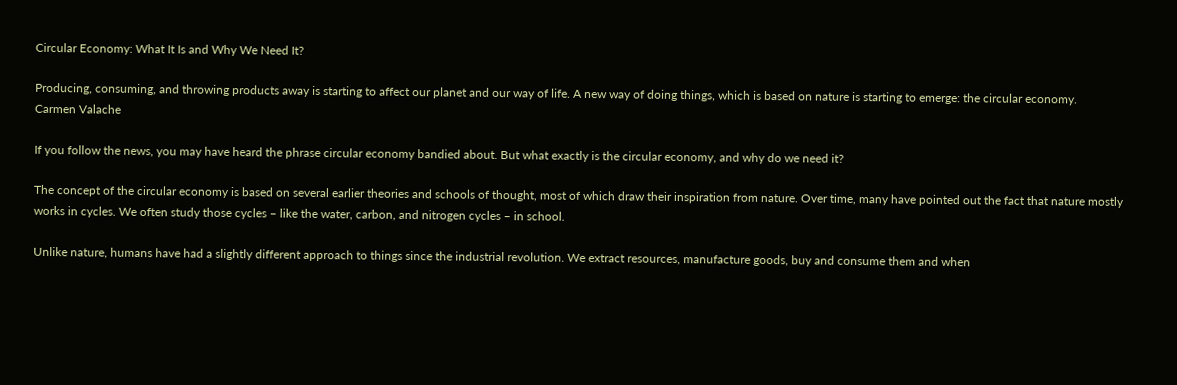Circular Economy: What It Is and Why We Need It?

Producing, consuming, and throwing products away is starting to affect our planet and our way of life. A new way of doing things, which is based on nature is starting to emerge: the circular economy.
Carmen Valache

If you follow the news, you may have heard the phrase circular economy bandied about. But what exactly is the circular economy, and why do we need it?

The concept of the circular economy is based on several earlier theories and schools of thought, most of which draw their inspiration from nature. Over time, many have pointed out the fact that nature mostly works in cycles. We often study those cycles – like the water, carbon, and nitrogen cycles – in school.

Unlike nature, humans have had a slightly different approach to things since the industrial revolution. We extract resources, manufacture goods, buy and consume them and when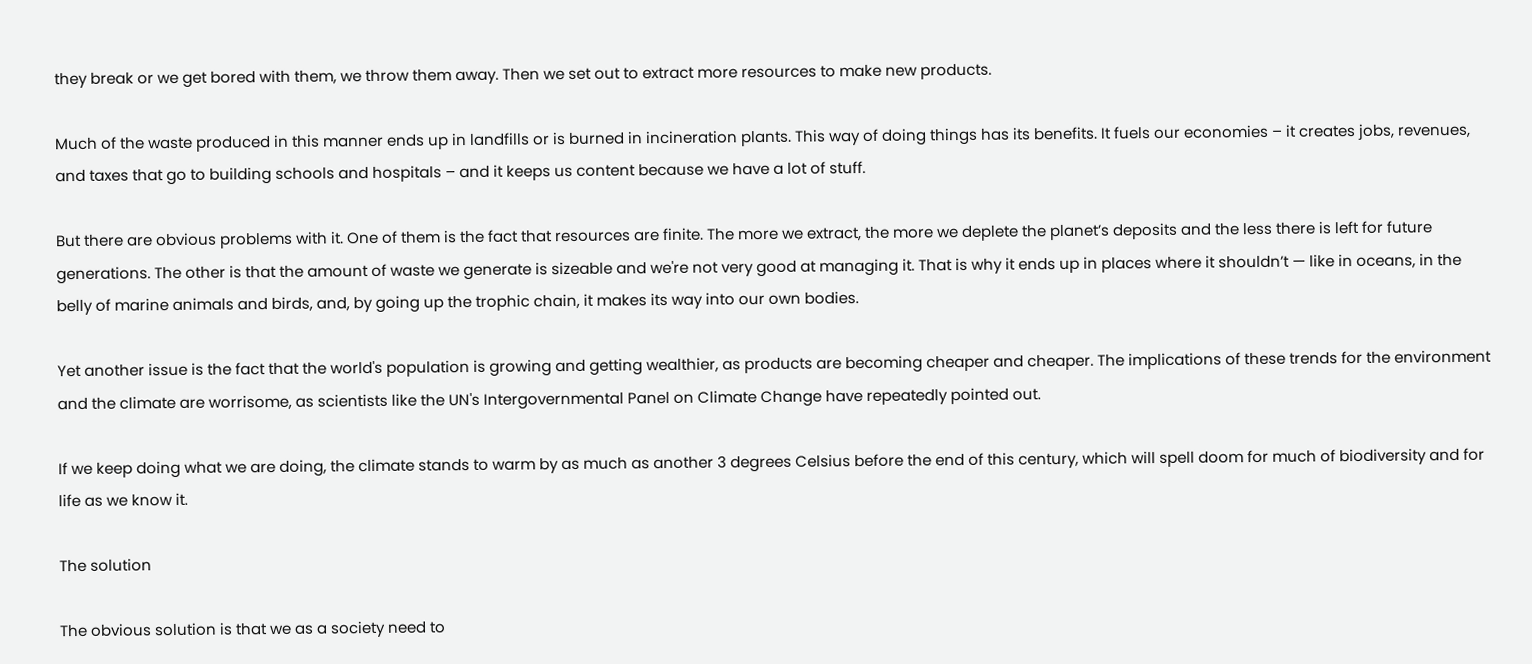they break or we get bored with them, we throw them away. Then we set out to extract more resources to make new products.

Much of the waste produced in this manner ends up in landfills or is burned in incineration plants. This way of doing things has its benefits. It fuels our economies – it creates jobs, revenues, and taxes that go to building schools and hospitals – and it keeps us content because we have a lot of stuff.

But there are obvious problems with it. One of them is the fact that resources are finite. The more we extract, the more we deplete the planet’s deposits and the less there is left for future generations. The other is that the amount of waste we generate is sizeable and we're not very good at managing it. That is why it ends up in places where it shouldn’t — like in oceans, in the belly of marine animals and birds, and, by going up the trophic chain, it makes its way into our own bodies.

Yet another issue is the fact that the world's population is growing and getting wealthier, as products are becoming cheaper and cheaper. The implications of these trends for the environment and the climate are worrisome, as scientists like the UN's Intergovernmental Panel on Climate Change have repeatedly pointed out.

If we keep doing what we are doing, the climate stands to warm by as much as another 3 degrees Celsius before the end of this century, which will spell doom for much of biodiversity and for life as we know it.

The solution

The obvious solution is that we as a society need to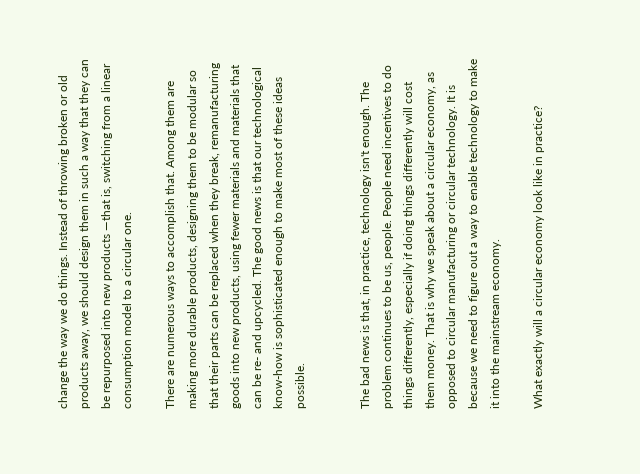change the way we do things. Instead of throwing broken or old products away, we should design them in such a way that they can be repurposed into new products —that is, switching from a linear consumption model to a circular one.

There are numerous ways to accomplish that. Among them are making more durable products, designing them to be modular so that their parts can be replaced when they break, remanufacturing goods into new products, using fewer materials and materials that can be re- and upcycled. The good news is that our technological know-how is sophisticated enough to make most of these ideas possible.


The bad news is that, in practice, technology isn't enough. The problem continues to be us, people. People need incentives to do things differently, especially if doing things differently will cost them money. That is why we speak about a circular economy, as opposed to circular manufacturing or circular technology. It is because we need to figure out a way to enable technology to make it into the mainstream economy.

What exactly will a circular economy look like in practice?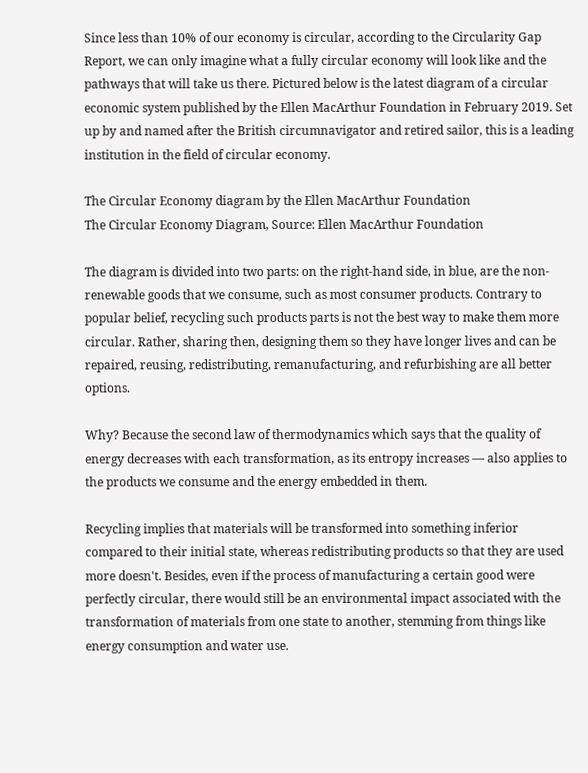Since less than 10% of our economy is circular, according to the Circularity Gap Report, we can only imagine what a fully circular economy will look like and the pathways that will take us there. Pictured below is the latest diagram of a circular economic system published by the Ellen MacArthur Foundation in February 2019. Set up by and named after the British circumnavigator and retired sailor, this is a leading institution in the field of circular economy.

The Circular Economy diagram by the Ellen MacArthur Foundation
The Circular Economy Diagram, Source: Ellen MacArthur Foundation

The diagram is divided into two parts: on the right-hand side, in blue, are the non-renewable goods that we consume, such as most consumer products. Contrary to popular belief, recycling such products parts is not the best way to make them more circular. Rather, sharing then, designing them so they have longer lives and can be repaired, reusing, redistributing, remanufacturing, and refurbishing are all better options.

Why? Because the second law of thermodynamics which says that the quality of energy decreases with each transformation, as its entropy increases — also applies to the products we consume and the energy embedded in them.

Recycling implies that materials will be transformed into something inferior compared to their initial state, whereas redistributing products so that they are used more doesn't. Besides, even if the process of manufacturing a certain good were perfectly circular, there would still be an environmental impact associated with the transformation of materials from one state to another, stemming from things like energy consumption and water use.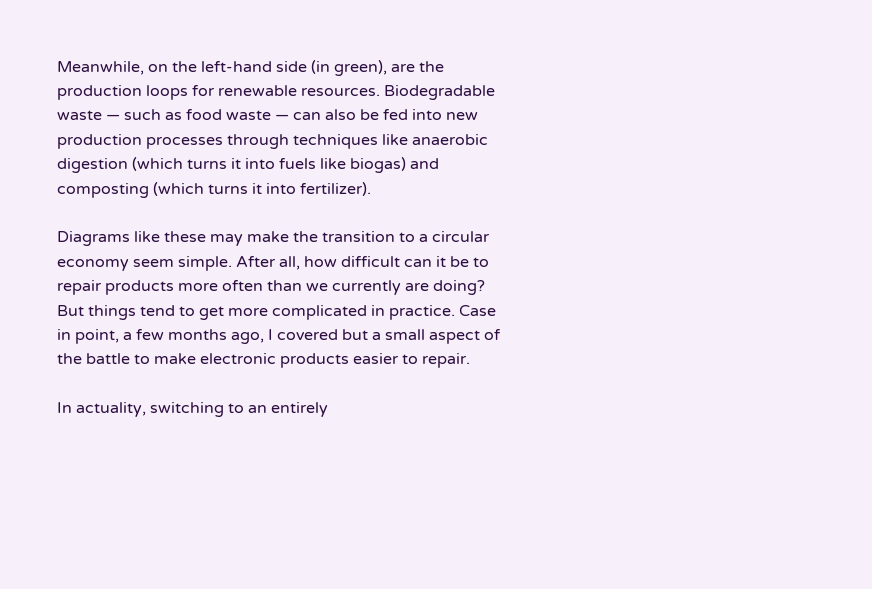Meanwhile, on the left-hand side (in green), are the production loops for renewable resources. Biodegradable waste — such as food waste — can also be fed into new production processes through techniques like anaerobic digestion (which turns it into fuels like biogas) and composting (which turns it into fertilizer).

Diagrams like these may make the transition to a circular economy seem simple. After all, how difficult can it be to repair products more often than we currently are doing? But things tend to get more complicated in practice. Case in point, a few months ago, I covered but a small aspect of the battle to make electronic products easier to repair.

In actuality, switching to an entirely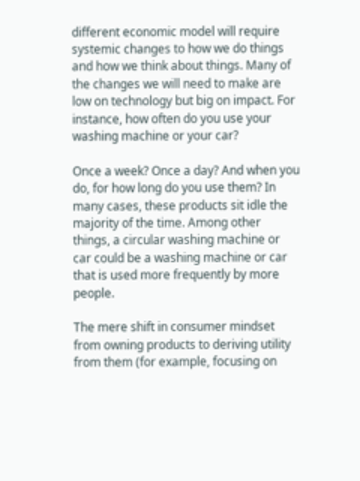different economic model will require systemic changes to how we do things and how we think about things. Many of the changes we will need to make are low on technology but big on impact. For instance, how often do you use your washing machine or your car?

Once a week? Once a day? And when you do, for how long do you use them? In many cases, these products sit idle the majority of the time. Among other things, a circular washing machine or car could be a washing machine or car that is used more frequently by more people.

The mere shift in consumer mindset from owning products to deriving utility from them (for example, focusing on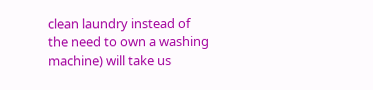clean laundry instead of the need to own a washing machine) will take us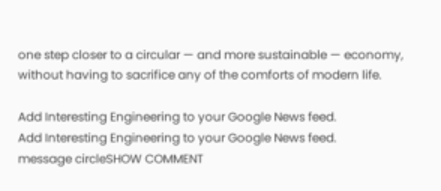one step closer to a circular — and more sustainable — economy, without having to sacrifice any of the comforts of modern life.

Add Interesting Engineering to your Google News feed.
Add Interesting Engineering to your Google News feed.
message circleSHOW COMMENT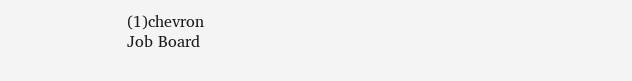(1)chevron
Job Board